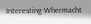Interesting Whermacht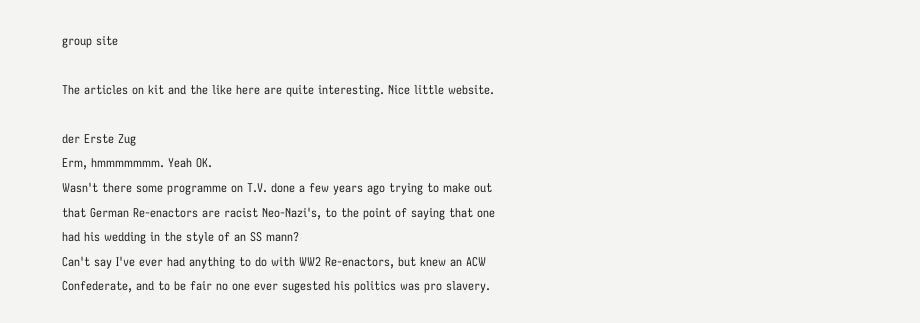group site

The articles on kit and the like here are quite interesting. Nice little website.

der Erste Zug
Erm, hmmmmmmm. Yeah OK.
Wasn't there some programme on T.V. done a few years ago trying to make out that German Re-enactors are racist Neo-Nazi's, to the point of saying that one had his wedding in the style of an SS mann?
Can't say I've ever had anything to do with WW2 Re-enactors, but knew an ACW Confederate, and to be fair no one ever sugested his politics was pro slavery.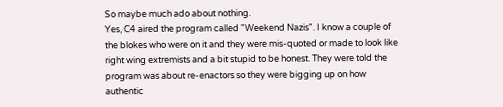So maybe much ado about nothing.
Yes, C4 aired the program called "Weekend Nazis". I know a couple of the blokes who were on it and they were mis-quoted or made to look like right wing extremists and a bit stupid to be honest. They were told the program was about re-enactors so they were bigging up on how authentic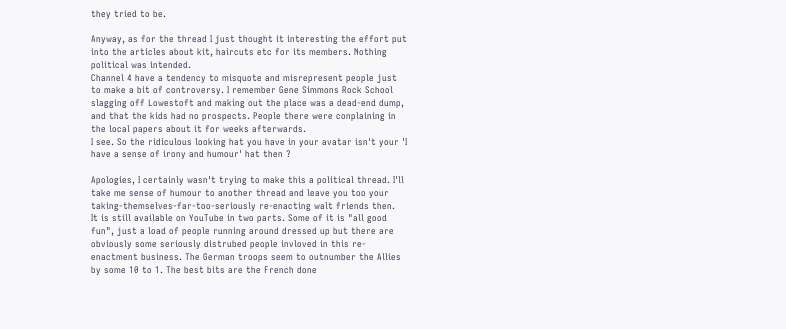they tried to be.

Anyway, as for the thread I just thought it interesting the effort put into the articles about kit, haircuts etc for its members. Nothing political was intended.
Channel 4 have a tendency to misquote and misrepresent people just to make a bit of controversy. I remember Gene Simmons Rock School slagging off Lowestoft and making out the place was a dead-end dump, and that the kids had no prospects. People there were conplaining in the local papers about it for weeks afterwards.
I see. So the ridiculous looking hat you have in your avatar isn't your 'I have a sense of irony and humour' hat then ?

Apologies, I certainly wasn't trying to make this a political thread. I'll take me sense of humour to another thread and leave you too your taking-themselves-far-too-seriously re-enacting walt friends then.
It is still available on YouTube in two parts. Some of it is "all good fun", just a load of people running around dressed up but there are obviously some seriously distrubed people invloved in this re-enactment business. The German troops seem to outnumber the Allies by some 10 to 1. The best bits are the French done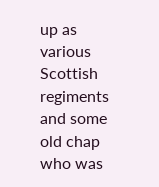up as various Scottish regiments and some old chap who was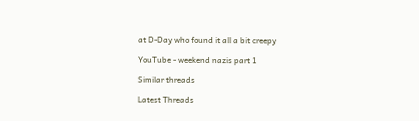at D-Day who found it all a bit creepy

YouTube - weekend nazis part 1

Similar threads

Latest Threads